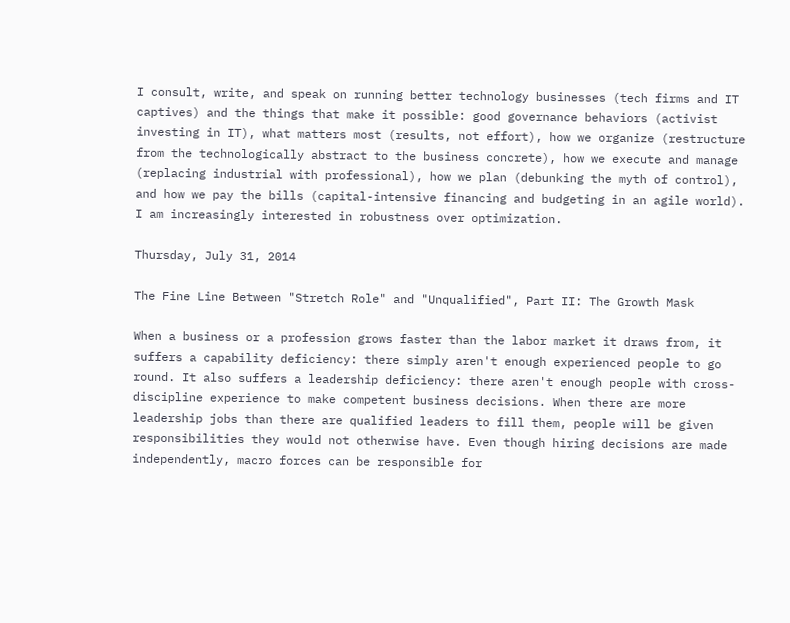I consult, write, and speak on running better technology businesses (tech firms and IT captives) and the things that make it possible: good governance behaviors (activist investing in IT), what matters most (results, not effort), how we organize (restructure from the technologically abstract to the business concrete), how we execute and manage (replacing industrial with professional), how we plan (debunking the myth of control), and how we pay the bills (capital-intensive financing and budgeting in an agile world). I am increasingly interested in robustness over optimization.

Thursday, July 31, 2014

The Fine Line Between "Stretch Role" and "Unqualified", Part II: The Growth Mask

When a business or a profession grows faster than the labor market it draws from, it suffers a capability deficiency: there simply aren't enough experienced people to go round. It also suffers a leadership deficiency: there aren't enough people with cross-discipline experience to make competent business decisions. When there are more leadership jobs than there are qualified leaders to fill them, people will be given responsibilities they would not otherwise have. Even though hiring decisions are made independently, macro forces can be responsible for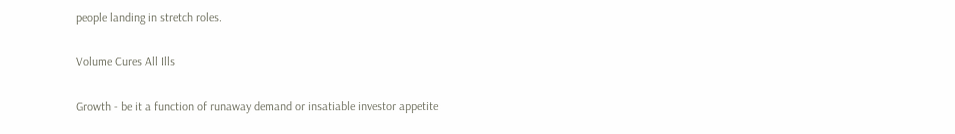people landing in stretch roles.

Volume Cures All Ills

Growth - be it a function of runaway demand or insatiable investor appetite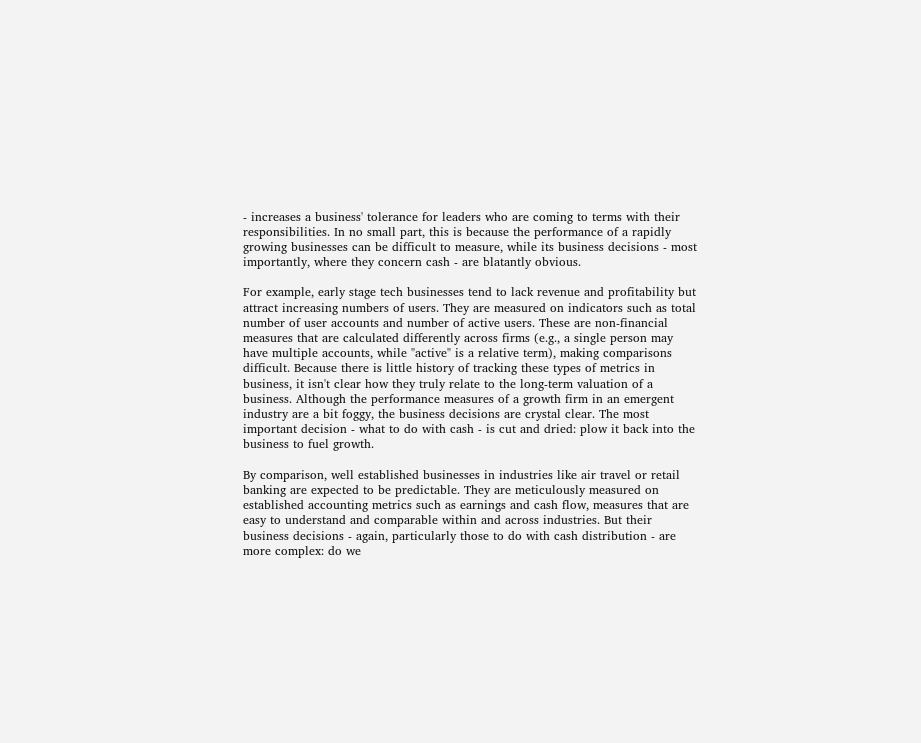- increases a business' tolerance for leaders who are coming to terms with their responsibilities. In no small part, this is because the performance of a rapidly growing businesses can be difficult to measure, while its business decisions - most importantly, where they concern cash - are blatantly obvious.

For example, early stage tech businesses tend to lack revenue and profitability but attract increasing numbers of users. They are measured on indicators such as total number of user accounts and number of active users. These are non-financial measures that are calculated differently across firms (e.g., a single person may have multiple accounts, while "active" is a relative term), making comparisons difficult. Because there is little history of tracking these types of metrics in business, it isn't clear how they truly relate to the long-term valuation of a business. Although the performance measures of a growth firm in an emergent industry are a bit foggy, the business decisions are crystal clear. The most important decision - what to do with cash - is cut and dried: plow it back into the business to fuel growth.

By comparison, well established businesses in industries like air travel or retail banking are expected to be predictable. They are meticulously measured on established accounting metrics such as earnings and cash flow, measures that are easy to understand and comparable within and across industries. But their business decisions - again, particularly those to do with cash distribution - are more complex: do we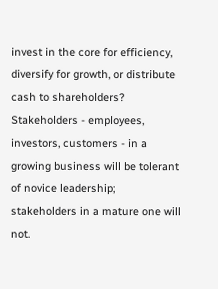invest in the core for efficiency, diversify for growth, or distribute cash to shareholders? Stakeholders - employees, investors, customers - in a growing business will be tolerant of novice leadership; stakeholders in a mature one will not.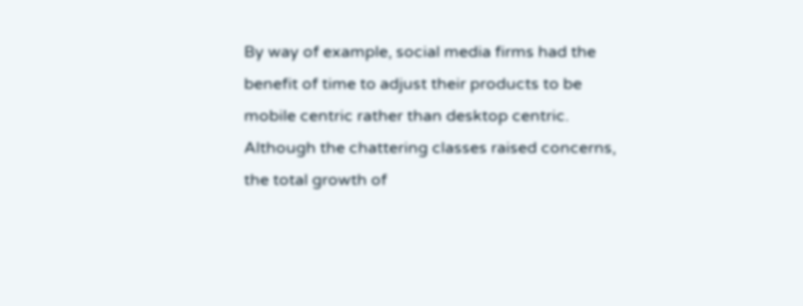By way of example, social media firms had the benefit of time to adjust their products to be mobile centric rather than desktop centric. Although the chattering classes raised concerns, the total growth of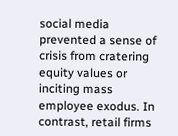social media prevented a sense of crisis from cratering equity values or inciting mass employee exodus. In contrast, retail firms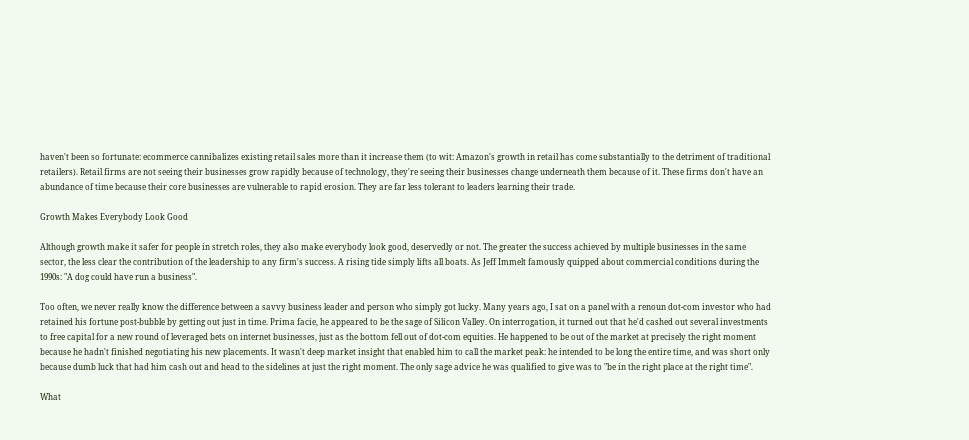haven't been so fortunate: ecommerce cannibalizes existing retail sales more than it increase them (to wit: Amazon's growth in retail has come substantially to the detriment of traditional retailers). Retail firms are not seeing their businesses grow rapidly because of technology, they're seeing their businesses change underneath them because of it. These firms don't have an abundance of time because their core businesses are vulnerable to rapid erosion. They are far less tolerant to leaders learning their trade.

Growth Makes Everybody Look Good

Although growth make it safer for people in stretch roles, they also make everybody look good, deservedly or not. The greater the success achieved by multiple businesses in the same sector, the less clear the contribution of the leadership to any firm's success. A rising tide simply lifts all boats. As Jeff Immelt famously quipped about commercial conditions during the 1990s: "A dog could have run a business".

Too often, we never really know the difference between a savvy business leader and person who simply got lucky. Many years ago, I sat on a panel with a renoun dot-com investor who had retained his fortune post-bubble by getting out just in time. Prima facie, he appeared to be the sage of Silicon Valley. On interrogation, it turned out that he'd cashed out several investments to free capital for a new round of leveraged bets on internet businesses, just as the bottom fell out of dot-com equities. He happened to be out of the market at precisely the right moment because he hadn't finished negotiating his new placements. It wasn't deep market insight that enabled him to call the market peak: he intended to be long the entire time, and was short only because dumb luck that had him cash out and head to the sidelines at just the right moment. The only sage advice he was qualified to give was to "be in the right place at the right time".

What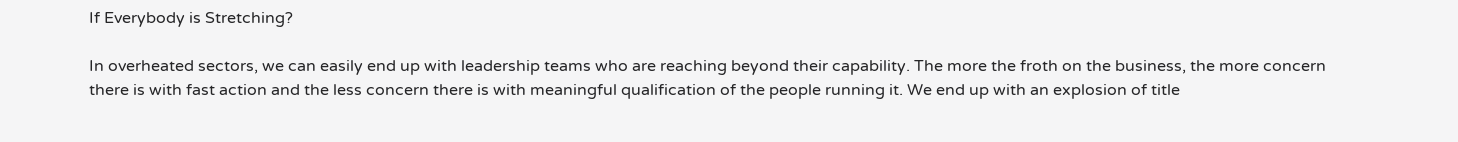If Everybody is Stretching?

In overheated sectors, we can easily end up with leadership teams who are reaching beyond their capability. The more the froth on the business, the more concern there is with fast action and the less concern there is with meaningful qualification of the people running it. We end up with an explosion of title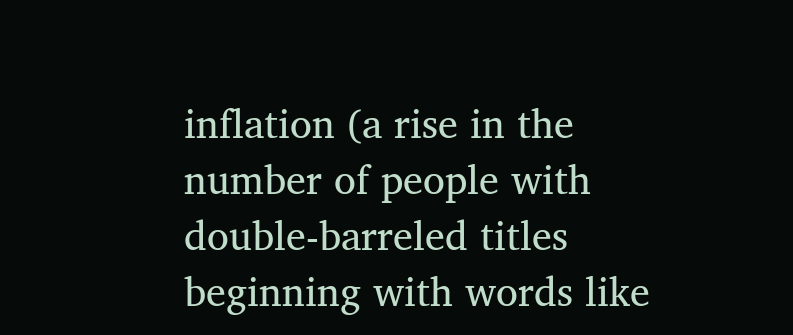inflation (a rise in the number of people with double-barreled titles beginning with words like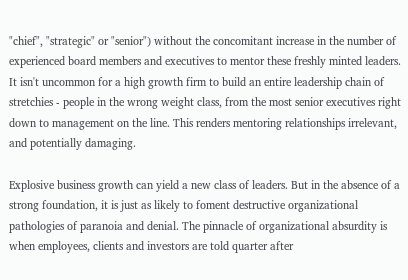"chief", "strategic" or "senior") without the concomitant increase in the number of experienced board members and executives to mentor these freshly minted leaders. It isn't uncommon for a high growth firm to build an entire leadership chain of stretchies - people in the wrong weight class, from the most senior executives right down to management on the line. This renders mentoring relationships irrelevant, and potentially damaging.

Explosive business growth can yield a new class of leaders. But in the absence of a strong foundation, it is just as likely to foment destructive organizational pathologies of paranoia and denial. The pinnacle of organizational absurdity is when employees, clients and investors are told quarter after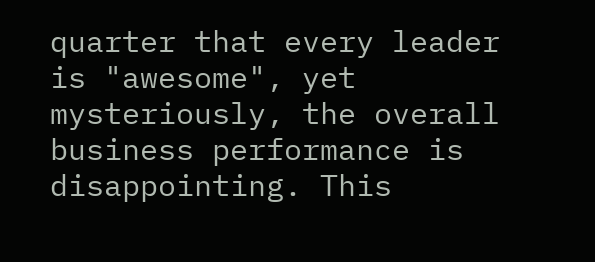quarter that every leader is "awesome", yet mysteriously, the overall business performance is disappointing. This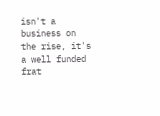isn't a business on the rise, it's a well funded frat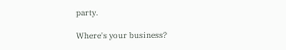party.

Where's your business?